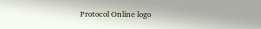Protocol Online logo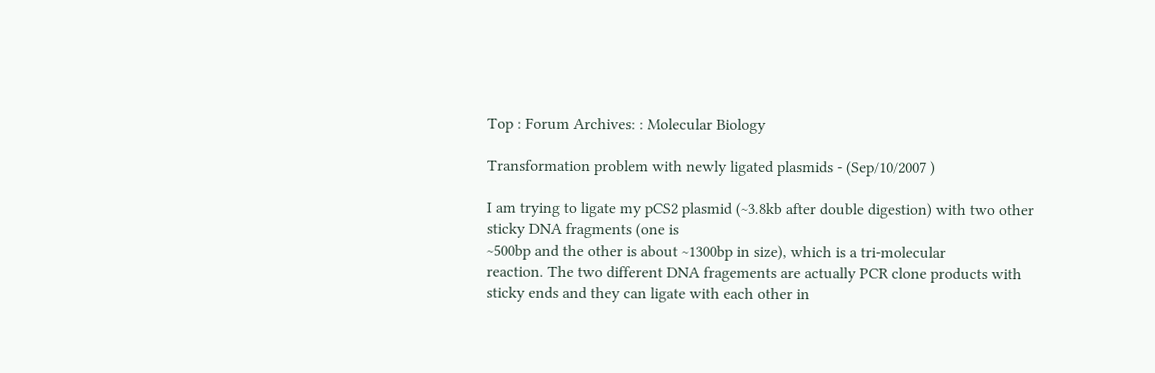Top : Forum Archives: : Molecular Biology

Transformation problem with newly ligated plasmids - (Sep/10/2007 )

I am trying to ligate my pCS2 plasmid (~3.8kb after double digestion) with two other sticky DNA fragments (one is
~500bp and the other is about ~1300bp in size), which is a tri-molecular
reaction. The two different DNA fragements are actually PCR clone products with sticky ends and they can ligate with each other in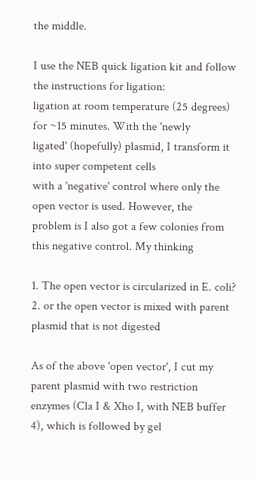the middle.

I use the NEB quick ligation kit and follow the instructions for ligation:
ligation at room temperature (25 degrees) for ~15 minutes. With the 'newly
ligated' (hopefully) plasmid, I transform it into super competent cells
with a 'negative' control where only the open vector is used. However, the
problem is I also got a few colonies from this negative control. My thinking

1. The open vector is circularized in E. coli?
2. or the open vector is mixed with parent plasmid that is not digested

As of the above 'open vector', I cut my parent plasmid with two restriction
enzymes (Cla I & Xho I, with NEB buffer 4), which is followed by gel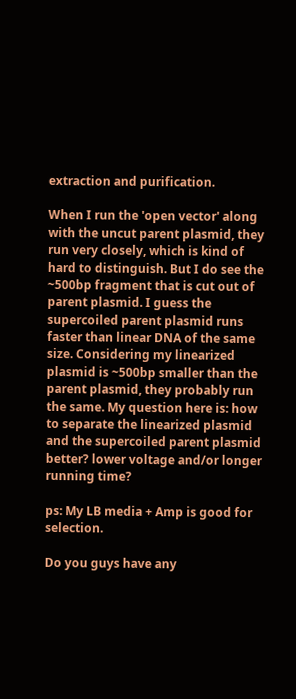extraction and purification.

When I run the 'open vector' along with the uncut parent plasmid, they run very closely, which is kind of hard to distinguish. But I do see the ~500bp fragment that is cut out of parent plasmid. I guess the supercoiled parent plasmid runs faster than linear DNA of the same size. Considering my linearized plasmid is ~500bp smaller than the parent plasmid, they probably run the same. My question here is: how to separate the linearized plasmid and the supercoiled parent plasmid better? lower voltage and/or longer running time?

ps: My LB media + Amp is good for selection.

Do you guys have any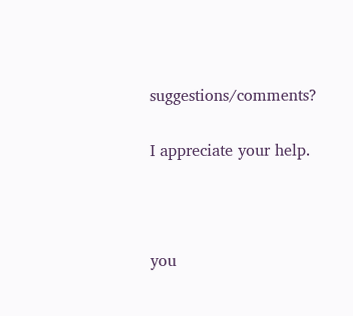suggestions/comments?

I appreciate your help.



you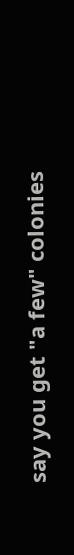say you get "a few" colonies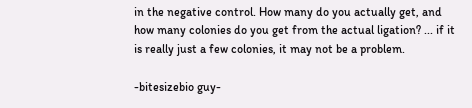in the negative control. How many do you actually get, and how many colonies do you get from the actual ligation? ... if it is really just a few colonies, it may not be a problem.

-bitesizebio guy-